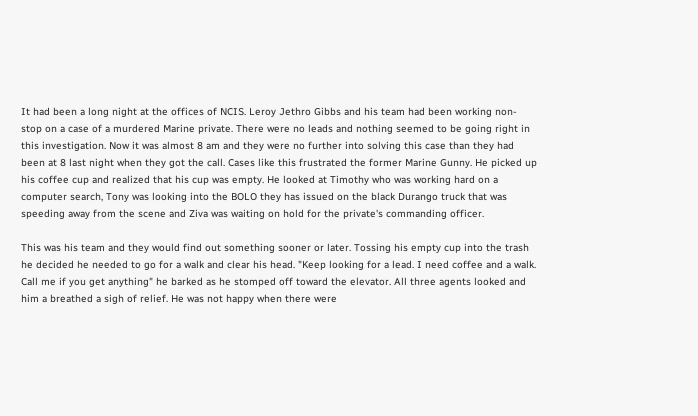It had been a long night at the offices of NCIS. Leroy Jethro Gibbs and his team had been working non- stop on a case of a murdered Marine private. There were no leads and nothing seemed to be going right in this investigation. Now it was almost 8 am and they were no further into solving this case than they had been at 8 last night when they got the call. Cases like this frustrated the former Marine Gunny. He picked up his coffee cup and realized that his cup was empty. He looked at Timothy who was working hard on a computer search, Tony was looking into the BOLO they has issued on the black Durango truck that was speeding away from the scene and Ziva was waiting on hold for the private's commanding officer.

This was his team and they would find out something sooner or later. Tossing his empty cup into the trash he decided he needed to go for a walk and clear his head. "Keep looking for a lead. I need coffee and a walk. Call me if you get anything" he barked as he stomped off toward the elevator. All three agents looked and him a breathed a sigh of relief. He was not happy when there were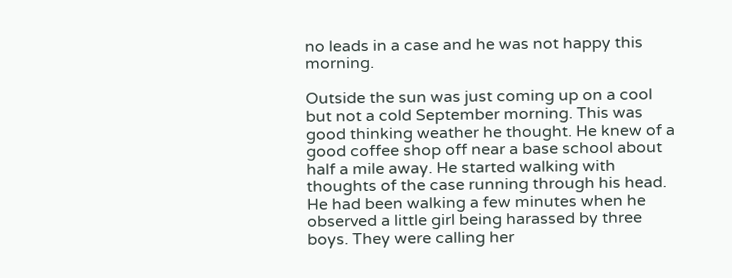no leads in a case and he was not happy this morning.

Outside the sun was just coming up on a cool but not a cold September morning. This was good thinking weather he thought. He knew of a good coffee shop off near a base school about half a mile away. He started walking with thoughts of the case running through his head. He had been walking a few minutes when he observed a little girl being harassed by three boys. They were calling her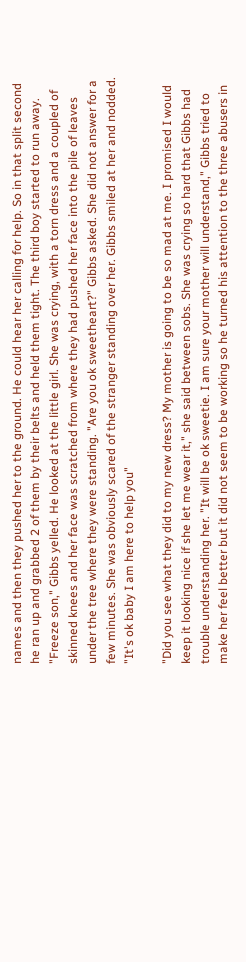names and then they pushed her to the ground. He could hear her calling for help. So in that split second he ran up and grabbed 2 of them by their belts and held them tight. The third boy started to run away. "Freeze son," Gibbs yelled. He looked at the little girl. She was crying, with a torn dress and a coupled of skinned knees and her face was scratched from where they had pushed her face into the pile of leaves under the tree where they were standing. "Are you ok sweetheart?" Gibbs asked. She did not answer for a few minutes. She was obviously scared of the stranger standing over her. Gibbs smiled at her and nodded. "It's ok baby I am here to help you"

"Did you see what they did to my new dress? My mother is going to be so mad at me. I promised I would keep it looking nice if she let me wear it," she said between sobs. She was crying so hard that Gibbs had trouble understanding her. "It will be ok sweetie. I am sure your mother will understand," Gibbs tried to make her feel better but it did not seem to be working so he turned his attention to the three abusers in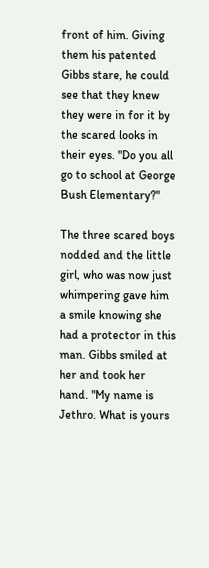front of him. Giving them his patented Gibbs stare, he could see that they knew they were in for it by the scared looks in their eyes. "Do you all go to school at George Bush Elementary?"

The three scared boys nodded and the little girl, who was now just whimpering gave him a smile knowing she had a protector in this man. Gibbs smiled at her and took her hand. "My name is Jethro. What is yours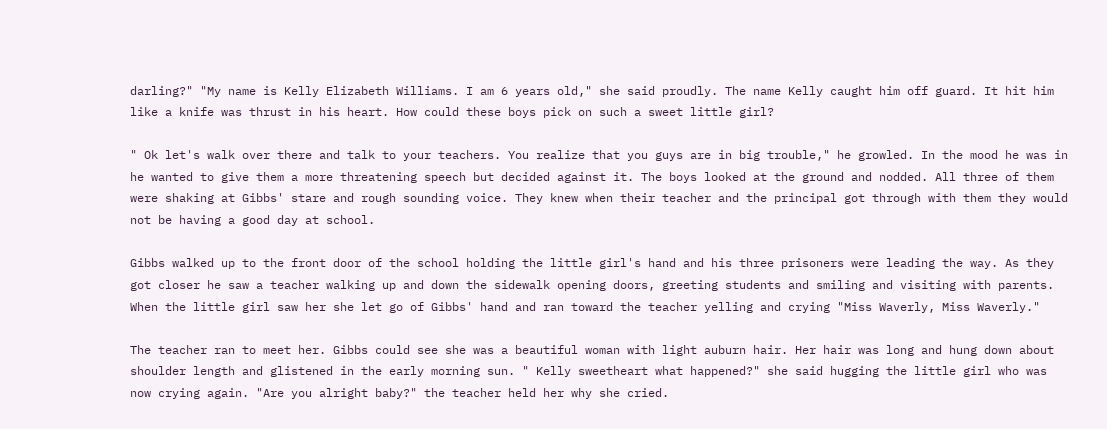darling?" "My name is Kelly Elizabeth Williams. I am 6 years old," she said proudly. The name Kelly caught him off guard. It hit him like a knife was thrust in his heart. How could these boys pick on such a sweet little girl?

" Ok let's walk over there and talk to your teachers. You realize that you guys are in big trouble," he growled. In the mood he was in he wanted to give them a more threatening speech but decided against it. The boys looked at the ground and nodded. All three of them were shaking at Gibbs' stare and rough sounding voice. They knew when their teacher and the principal got through with them they would not be having a good day at school.

Gibbs walked up to the front door of the school holding the little girl's hand and his three prisoners were leading the way. As they got closer he saw a teacher walking up and down the sidewalk opening doors, greeting students and smiling and visiting with parents. When the little girl saw her she let go of Gibbs' hand and ran toward the teacher yelling and crying "Miss Waverly, Miss Waverly."

The teacher ran to meet her. Gibbs could see she was a beautiful woman with light auburn hair. Her hair was long and hung down about shoulder length and glistened in the early morning sun. " Kelly sweetheart what happened?" she said hugging the little girl who was now crying again. "Are you alright baby?" the teacher held her why she cried.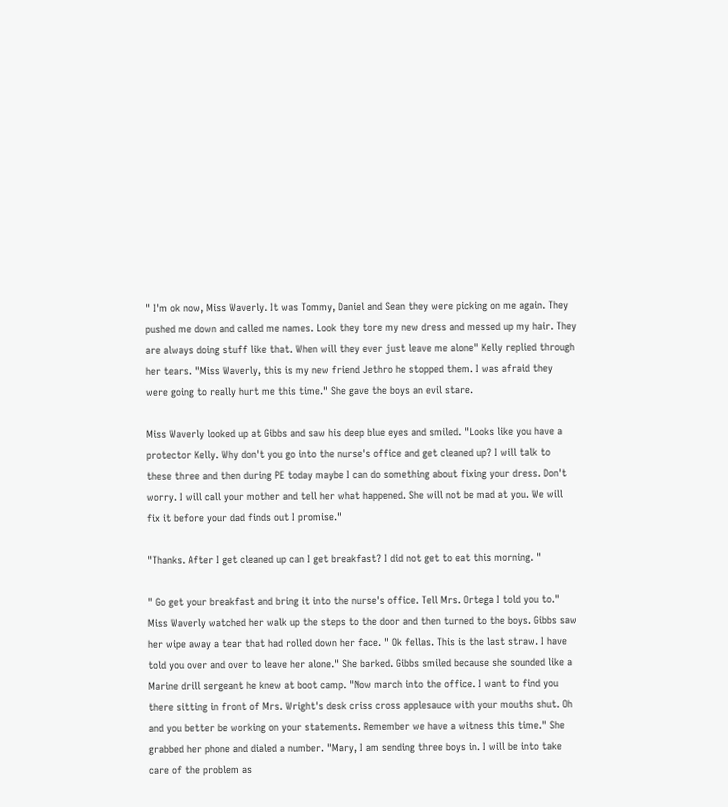" I'm ok now, Miss Waverly. It was Tommy, Daniel and Sean they were picking on me again. They pushed me down and called me names. Look they tore my new dress and messed up my hair. They are always doing stuff like that. When will they ever just leave me alone" Kelly replied through her tears. "Miss Waverly, this is my new friend Jethro he stopped them. I was afraid they were going to really hurt me this time." She gave the boys an evil stare.

Miss Waverly looked up at Gibbs and saw his deep blue eyes and smiled. "Looks like you have a protector Kelly. Why don't you go into the nurse's office and get cleaned up? I will talk to these three and then during PE today maybe I can do something about fixing your dress. Don't worry. I will call your mother and tell her what happened. She will not be mad at you. We will fix it before your dad finds out I promise."

"Thanks. After I get cleaned up can I get breakfast? I did not get to eat this morning. "

" Go get your breakfast and bring it into the nurse's office. Tell Mrs. Ortega I told you to." Miss Waverly watched her walk up the steps to the door and then turned to the boys. Gibbs saw her wipe away a tear that had rolled down her face. " Ok fellas. This is the last straw. I have told you over and over to leave her alone." She barked. Gibbs smiled because she sounded like a Marine drill sergeant he knew at boot camp. "Now march into the office. I want to find you there sitting in front of Mrs. Wright's desk criss cross applesauce with your mouths shut. Oh and you better be working on your statements. Remember we have a witness this time." She grabbed her phone and dialed a number. "Mary, I am sending three boys in. I will be into take care of the problem as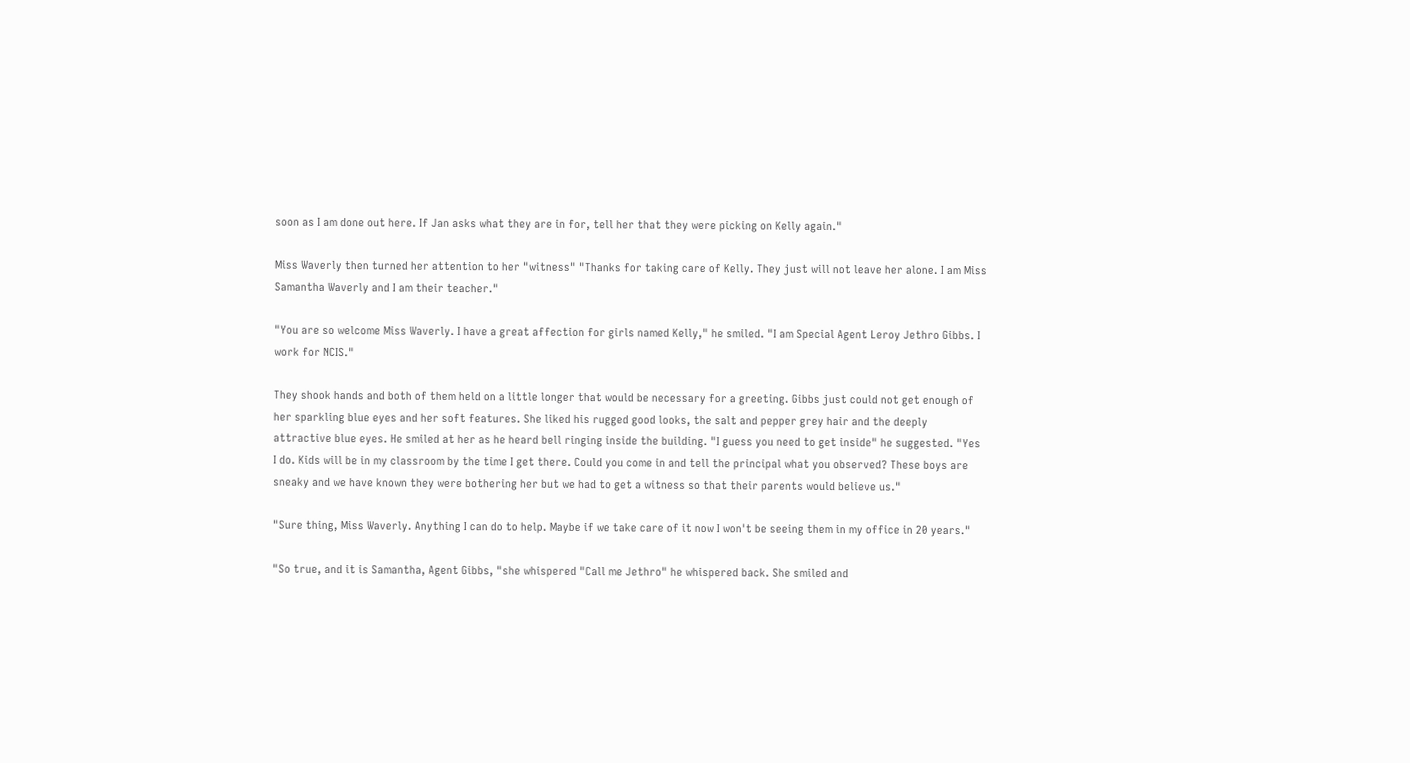soon as I am done out here. If Jan asks what they are in for, tell her that they were picking on Kelly again."

Miss Waverly then turned her attention to her "witness" "Thanks for taking care of Kelly. They just will not leave her alone. I am Miss Samantha Waverly and I am their teacher."

"You are so welcome Miss Waverly. I have a great affection for girls named Kelly," he smiled. "I am Special Agent Leroy Jethro Gibbs. I work for NCIS."

They shook hands and both of them held on a little longer that would be necessary for a greeting. Gibbs just could not get enough of her sparkling blue eyes and her soft features. She liked his rugged good looks, the salt and pepper grey hair and the deeply attractive blue eyes. He smiled at her as he heard bell ringing inside the building. "I guess you need to get inside" he suggested. "Yes I do. Kids will be in my classroom by the time I get there. Could you come in and tell the principal what you observed? These boys are sneaky and we have known they were bothering her but we had to get a witness so that their parents would believe us."

"Sure thing, Miss Waverly. Anything I can do to help. Maybe if we take care of it now I won't be seeing them in my office in 20 years."

"So true, and it is Samantha, Agent Gibbs, "she whispered "Call me Jethro" he whispered back. She smiled and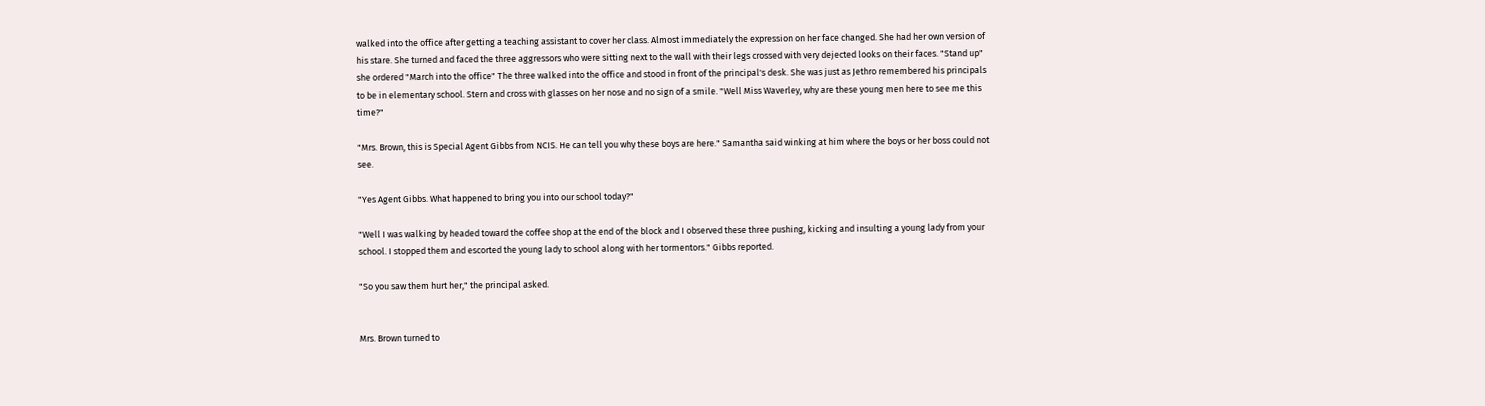walked into the office after getting a teaching assistant to cover her class. Almost immediately the expression on her face changed. She had her own version of his stare. She turned and faced the three aggressors who were sitting next to the wall with their legs crossed with very dejected looks on their faces. "Stand up" she ordered "March into the office" The three walked into the office and stood in front of the principal's desk. She was just as Jethro remembered his principals to be in elementary school. Stern and cross with glasses on her nose and no sign of a smile. "Well Miss Waverley, why are these young men here to see me this time?"

"Mrs. Brown, this is Special Agent Gibbs from NCIS. He can tell you why these boys are here." Samantha said winking at him where the boys or her boss could not see.

"Yes Agent Gibbs. What happened to bring you into our school today?"

"Well I was walking by headed toward the coffee shop at the end of the block and I observed these three pushing, kicking and insulting a young lady from your school. I stopped them and escorted the young lady to school along with her tormentors." Gibbs reported.

"So you saw them hurt her," the principal asked.


Mrs. Brown turned to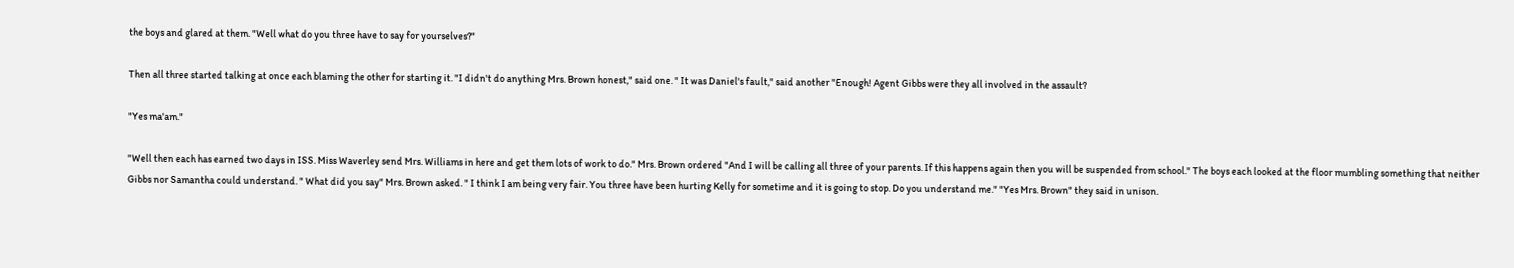the boys and glared at them. "Well what do you three have to say for yourselves?"

Then all three started talking at once each blaming the other for starting it. "I didn't do anything Mrs. Brown honest," said one. " It was Daniel's fault," said another "Enough! Agent Gibbs were they all involved in the assault?

"Yes ma'am."

"Well then each has earned two days in ISS. Miss Waverley send Mrs. Williams in here and get them lots of work to do." Mrs. Brown ordered "And I will be calling all three of your parents. If this happens again then you will be suspended from school." The boys each looked at the floor mumbling something that neither Gibbs nor Samantha could understand. " What did you say" Mrs. Brown asked. " I think I am being very fair. You three have been hurting Kelly for sometime and it is going to stop. Do you understand me." "Yes Mrs. Brown" they said in unison.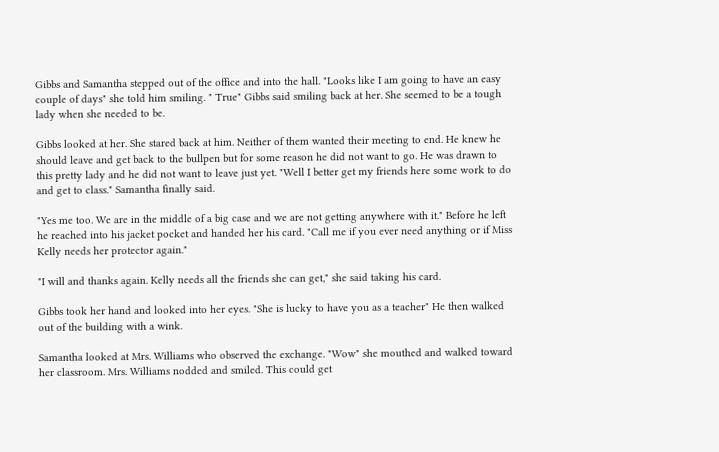Gibbs and Samantha stepped out of the office and into the hall. "Looks like I am going to have an easy couple of days" she told him smiling. " True" Gibbs said smiling back at her. She seemed to be a tough lady when she needed to be.

Gibbs looked at her. She stared back at him. Neither of them wanted their meeting to end. He knew he should leave and get back to the bullpen but for some reason he did not want to go. He was drawn to this pretty lady and he did not want to leave just yet. "Well I better get my friends here some work to do and get to class." Samantha finally said.

"Yes me too. We are in the middle of a big case and we are not getting anywhere with it." Before he left he reached into his jacket pocket and handed her his card. "Call me if you ever need anything or if Miss Kelly needs her protector again."

"I will and thanks again. Kelly needs all the friends she can get," she said taking his card.

Gibbs took her hand and looked into her eyes. "She is lucky to have you as a teacher" He then walked out of the building with a wink.

Samantha looked at Mrs. Williams who observed the exchange. "Wow" she mouthed and walked toward her classroom. Mrs. Williams nodded and smiled. This could get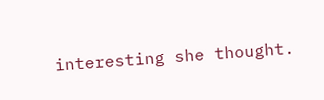interesting she thought.